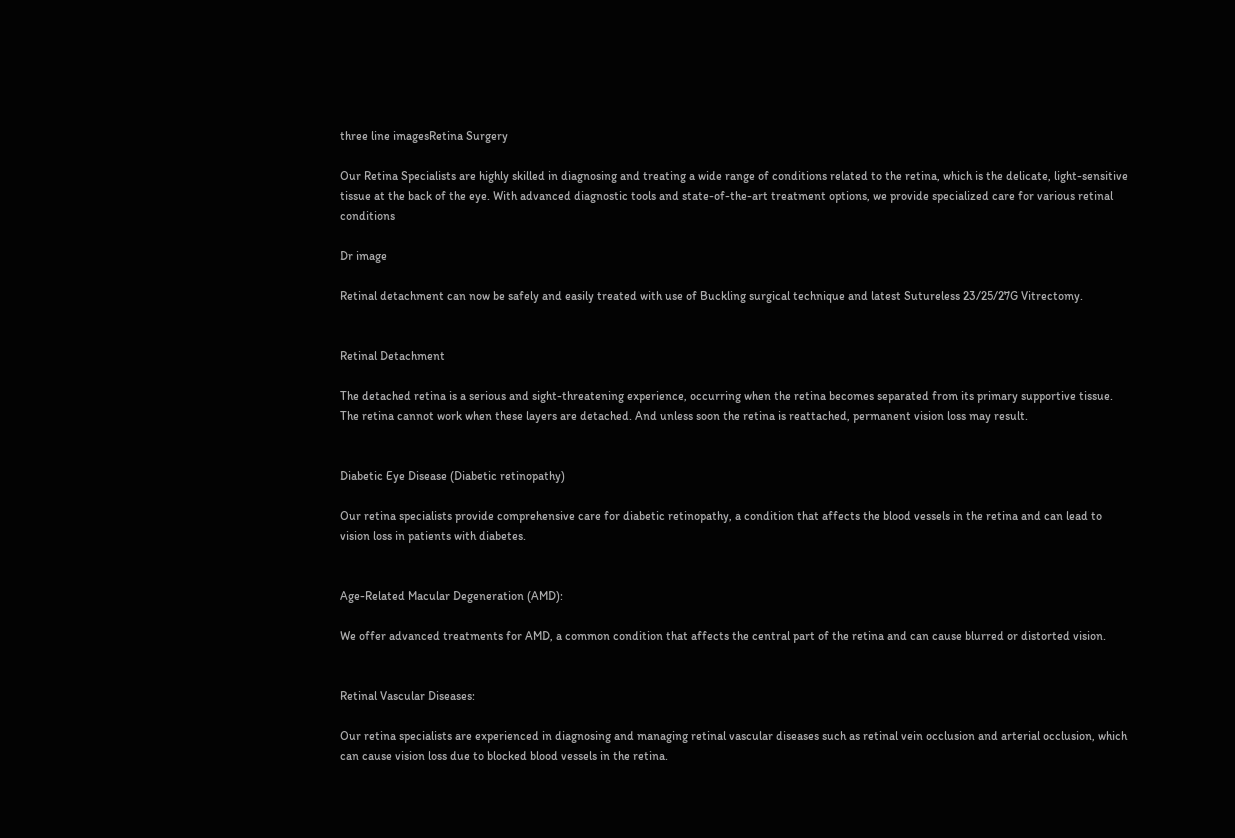three line imagesRetina Surgery

Our Retina Specialists are highly skilled in diagnosing and treating a wide range of conditions related to the retina, which is the delicate, light-sensitive tissue at the back of the eye. With advanced diagnostic tools and state-of-the-art treatment options, we provide specialized care for various retinal conditions

Dr image

Retinal detachment can now be safely and easily treated with use of Buckling surgical technique and latest Sutureless 23/25/27G Vitrectomy.


Retinal Detachment

The detached retina is a serious and sight-threatening experience, occurring when the retina becomes separated from its primary supportive tissue. The retina cannot work when these layers are detached. And unless soon the retina is reattached, permanent vision loss may result.


Diabetic Eye Disease (Diabetic retinopathy)

Our retina specialists provide comprehensive care for diabetic retinopathy, a condition that affects the blood vessels in the retina and can lead to vision loss in patients with diabetes.


Age-Related Macular Degeneration (AMD):

We offer advanced treatments for AMD, a common condition that affects the central part of the retina and can cause blurred or distorted vision.


Retinal Vascular Diseases:

Our retina specialists are experienced in diagnosing and managing retinal vascular diseases such as retinal vein occlusion and arterial occlusion, which can cause vision loss due to blocked blood vessels in the retina.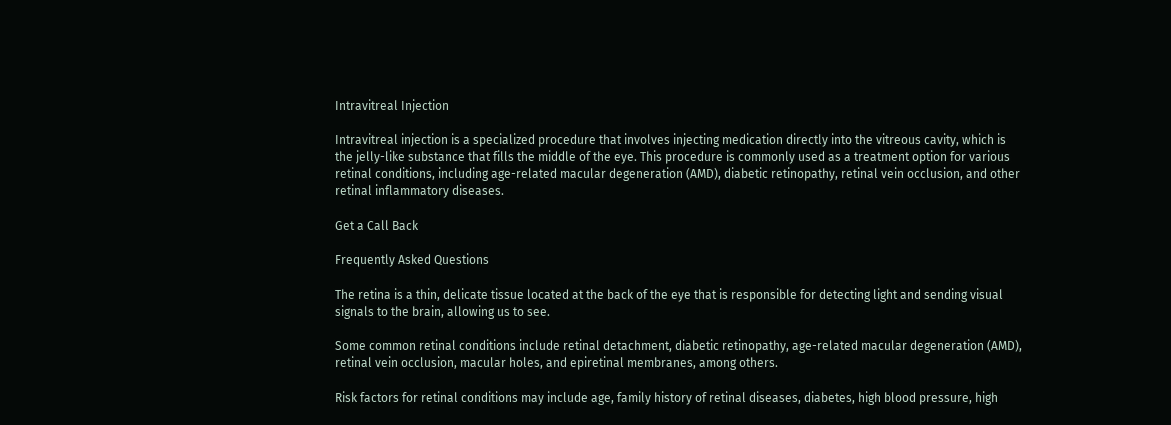Intravitreal Injection

Intravitreal injection is a specialized procedure that involves injecting medication directly into the vitreous cavity, which is the jelly-like substance that fills the middle of the eye. This procedure is commonly used as a treatment option for various retinal conditions, including age-related macular degeneration (AMD), diabetic retinopathy, retinal vein occlusion, and other retinal inflammatory diseases.

Get a Call Back

Frequently Asked Questions

The retina is a thin, delicate tissue located at the back of the eye that is responsible for detecting light and sending visual signals to the brain, allowing us to see.

Some common retinal conditions include retinal detachment, diabetic retinopathy, age-related macular degeneration (AMD), retinal vein occlusion, macular holes, and epiretinal membranes, among others.

Risk factors for retinal conditions may include age, family history of retinal diseases, diabetes, high blood pressure, high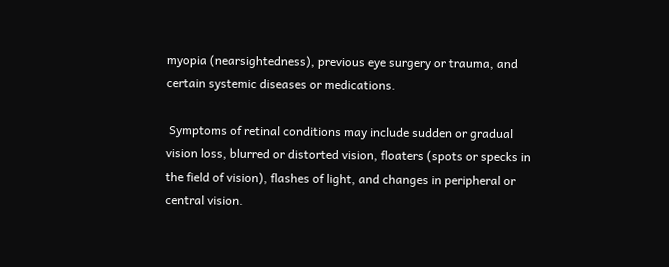myopia (nearsightedness), previous eye surgery or trauma, and certain systemic diseases or medications.

 Symptoms of retinal conditions may include sudden or gradual vision loss, blurred or distorted vision, floaters (spots or specks in the field of vision), flashes of light, and changes in peripheral or central vision.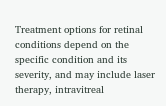Treatment options for retinal conditions depend on the specific condition and its severity, and may include laser therapy, intravitreal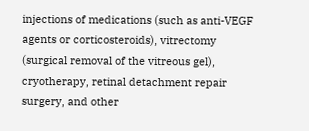injections of medications (such as anti-VEGF agents or corticosteroids), vitrectomy (surgical removal of the vitreous gel), cryotherapy, retinal detachment repair surgery, and other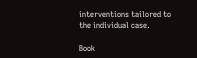interventions tailored to the individual case.

Book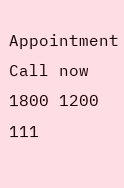Appointment Call now 1800 1200 111